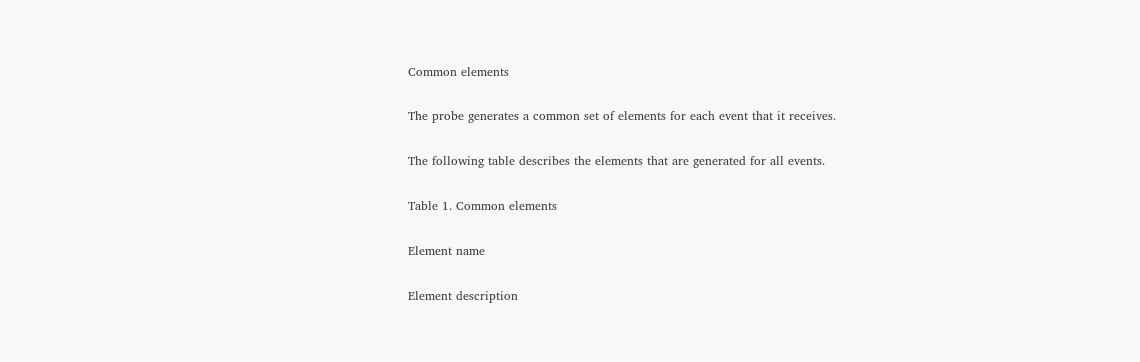Common elements

The probe generates a common set of elements for each event that it receives.

The following table describes the elements that are generated for all events.

Table 1. Common elements

Element name

Element description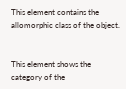This element contains the allomorphic class of the object.


This element shows the category of the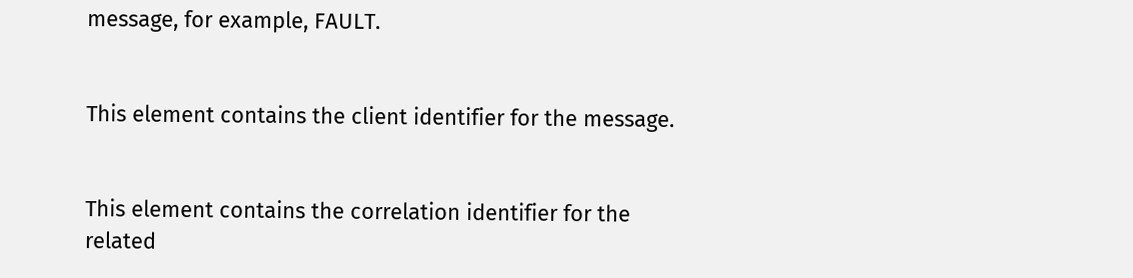message, for example, FAULT.


This element contains the client identifier for the message.


This element contains the correlation identifier for the related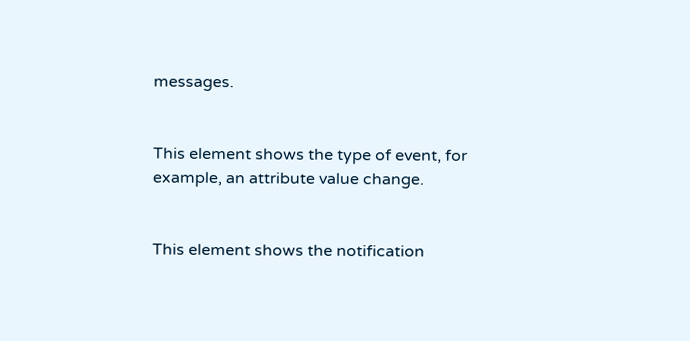messages.


This element shows the type of event, for example, an attribute value change.


This element shows the notification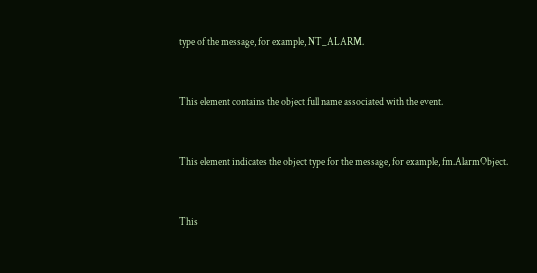type of the message, for example, NT_ALARM.


This element contains the object full name associated with the event.


This element indicates the object type for the message, for example, fm.AlarmObject.


This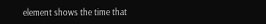element shows the time that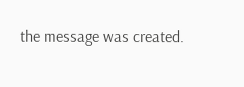the message was created.